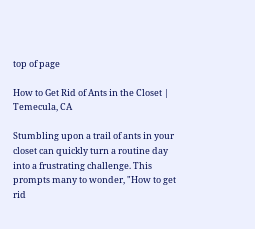top of page

How to Get Rid of Ants in the Closet | Temecula, CA

Stumbling upon a trail of ants in your closet can quickly turn a routine day into a frustrating challenge. This prompts many to wonder, "How to get rid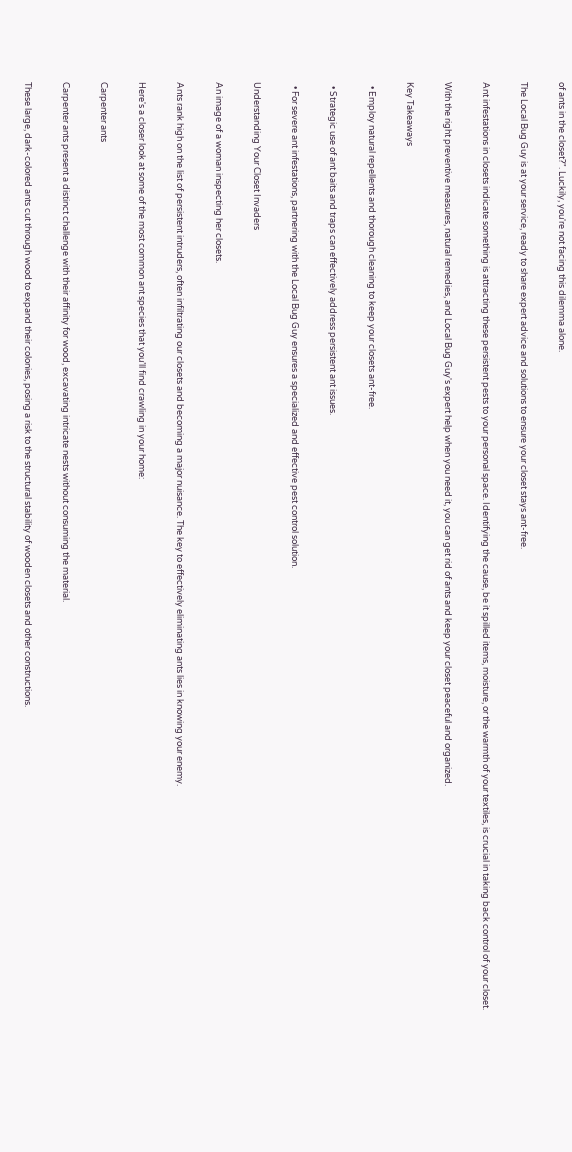of ants in the closet?". Luckily, you're not facing this dilemma alone.

The Local Bug Guy is at your service, ready to share expert advice and solutions to ensure your closet stays ant-free.

Ant infestations in closets indicate something is attracting these persistent pests to your personal space. Identifying the cause, be it spilled items, moisture, or the warmth of your textiles, is crucial in taking back control of your closet.

With the right preventive measures, natural remedies, and Local Bug Guy's expert help when you need it, you can get rid of ants and keep your closet peaceful and organized.

Key Takeaways

  • Employ natural repellents and thorough cleaning to keep your closets ant-free.

  • Strategic use of ant baits and traps can effectively address persistent ant issues.

  • For severe ant infestations, partnering with the Local Bug Guy ensures a specialized and effective pest control solution.

Understanding Your Closet Invaders

An image of a woman inspecting her closets.

Ants rank high on the list of persistent intruders, often infiltrating our closets and becoming a major nuisance. The key to effectively eliminating ants lies in knowing your enemy.

Here's a closer look at some of the most common ant species that you’ll find crawling in your home:

Carpenter ants

Carpenter ants present a distinct challenge with their affinity for wood, excavating intricate nests without consuming the material.

These large, dark-colored ants cut through wood to expand their colonies, posing a risk to the structural stability of wooden closets and other constructions.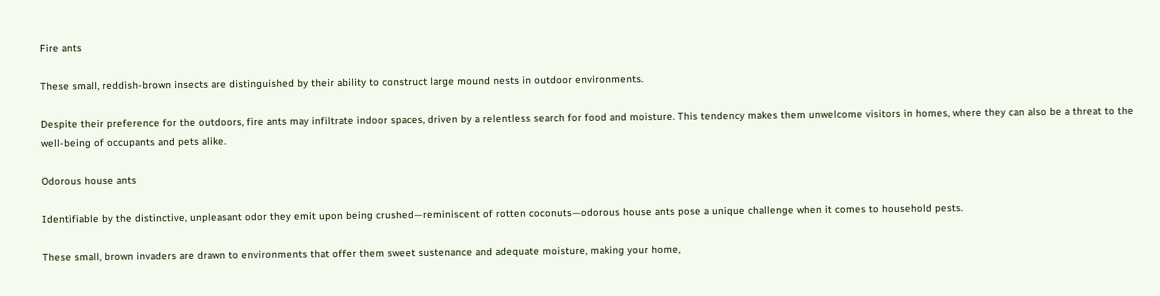Fire ants

These small, reddish-brown insects are distinguished by their ability to construct large mound nests in outdoor environments.

Despite their preference for the outdoors, fire ants may infiltrate indoor spaces, driven by a relentless search for food and moisture. This tendency makes them unwelcome visitors in homes, where they can also be a threat to the well-being of occupants and pets alike.

Odorous house ants

Identifiable by the distinctive, unpleasant odor they emit upon being crushed—reminiscent of rotten coconuts—odorous house ants pose a unique challenge when it comes to household pests.

These small, brown invaders are drawn to environments that offer them sweet sustenance and adequate moisture, making your home,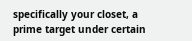specifically your closet, a prime target under certain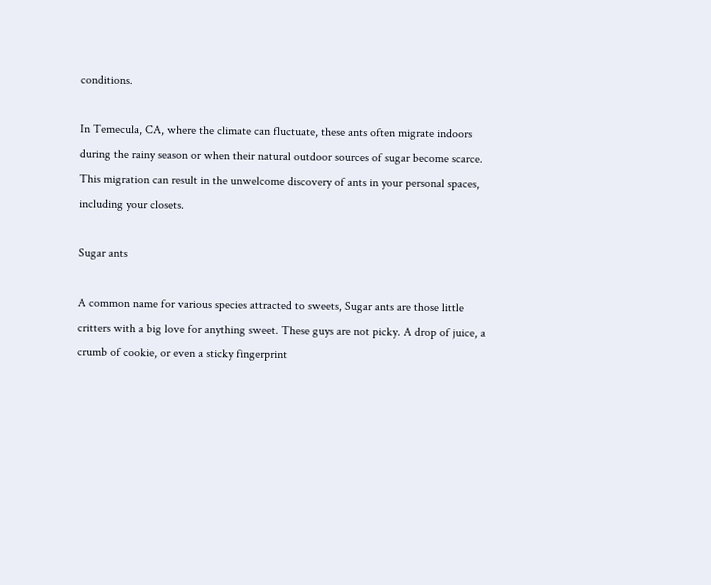conditions.

In Temecula, CA, where the climate can fluctuate, these ants often migrate indoors during the rainy season or when their natural outdoor sources of sugar become scarce. This migration can result in the unwelcome discovery of ants in your personal spaces, including your closets.

Sugar ants

A common name for various species attracted to sweets, Sugar ants are those little critters with a big love for anything sweet. These guys are not picky. A drop of juice, a crumb of cookie, or even a sticky fingerprint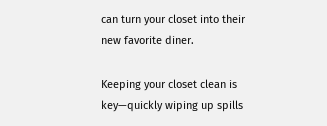can turn your closet into their new favorite diner.

Keeping your closet clean is key—quickly wiping up spills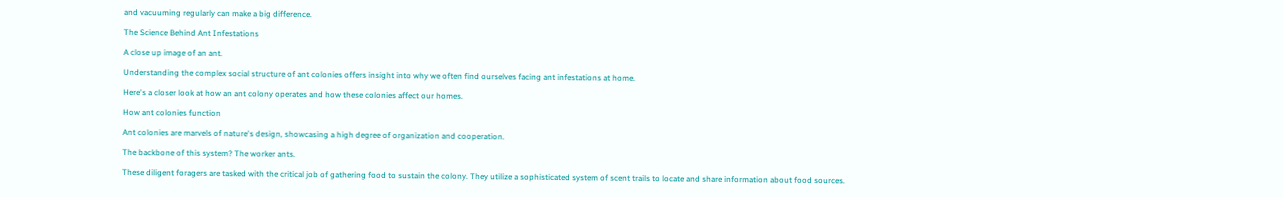and vacuuming regularly can make a big difference.

The Science Behind Ant Infestations

A close up image of an ant.

Understanding the complex social structure of ant colonies offers insight into why we often find ourselves facing ant infestations at home.

Here's a closer look at how an ant colony operates and how these colonies affect our homes.

How ant colonies function

Ant colonies are marvels of nature's design, showcasing a high degree of organization and cooperation.

The backbone of this system? The worker ants.

These diligent foragers are tasked with the critical job of gathering food to sustain the colony. They utilize a sophisticated system of scent trails to locate and share information about food sources.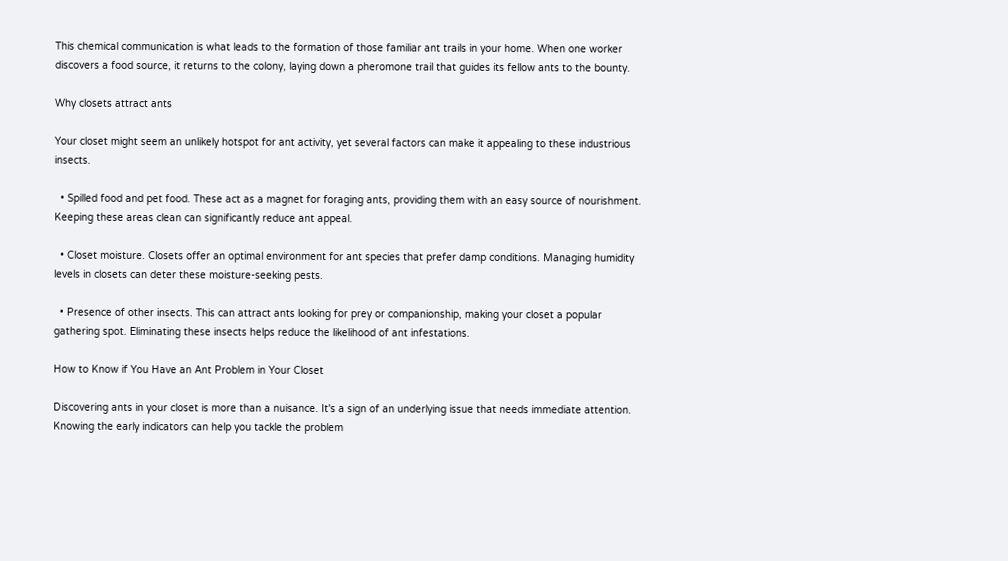This chemical communication is what leads to the formation of those familiar ant trails in your home. When one worker discovers a food source, it returns to the colony, laying down a pheromone trail that guides its fellow ants to the bounty.

Why closets attract ants

Your closet might seem an unlikely hotspot for ant activity, yet several factors can make it appealing to these industrious insects.

  • Spilled food and pet food. These act as a magnet for foraging ants, providing them with an easy source of nourishment. Keeping these areas clean can significantly reduce ant appeal.

  • Closet moisture. Closets offer an optimal environment for ant species that prefer damp conditions. Managing humidity levels in closets can deter these moisture-seeking pests.

  • Presence of other insects. This can attract ants looking for prey or companionship, making your closet a popular gathering spot. Eliminating these insects helps reduce the likelihood of ant infestations.

How to Know if You Have an Ant Problem in Your Closet

Discovering ants in your closet is more than a nuisance. It's a sign of an underlying issue that needs immediate attention. Knowing the early indicators can help you tackle the problem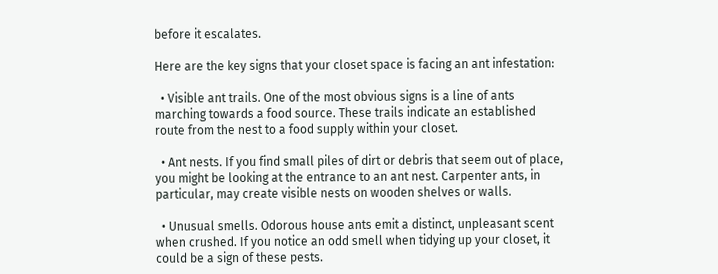before it escalates.

Here are the key signs that your closet space is facing an ant infestation:

  • Visible ant trails. One of the most obvious signs is a line of ants marching towards a food source. These trails indicate an established route from the nest to a food supply within your closet.

  • Ant nests. If you find small piles of dirt or debris that seem out of place, you might be looking at the entrance to an ant nest. Carpenter ants, in particular, may create visible nests on wooden shelves or walls.

  • Unusual smells. Odorous house ants emit a distinct, unpleasant scent when crushed. If you notice an odd smell when tidying up your closet, it could be a sign of these pests.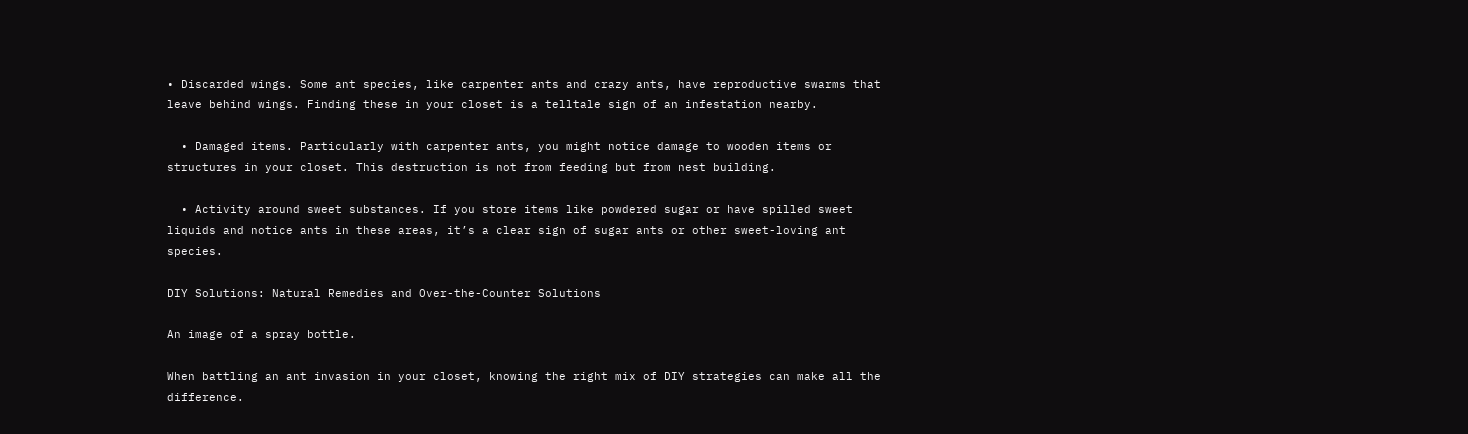• Discarded wings. Some ant species, like carpenter ants and crazy ants, have reproductive swarms that leave behind wings. Finding these in your closet is a telltale sign of an infestation nearby.

  • Damaged items. Particularly with carpenter ants, you might notice damage to wooden items or structures in your closet. This destruction is not from feeding but from nest building.

  • Activity around sweet substances. If you store items like powdered sugar or have spilled sweet liquids and notice ants in these areas, it’s a clear sign of sugar ants or other sweet-loving ant species.

DIY Solutions: Natural Remedies and Over-the-Counter Solutions

An image of a spray bottle.

When battling an ant invasion in your closet, knowing the right mix of DIY strategies can make all the difference.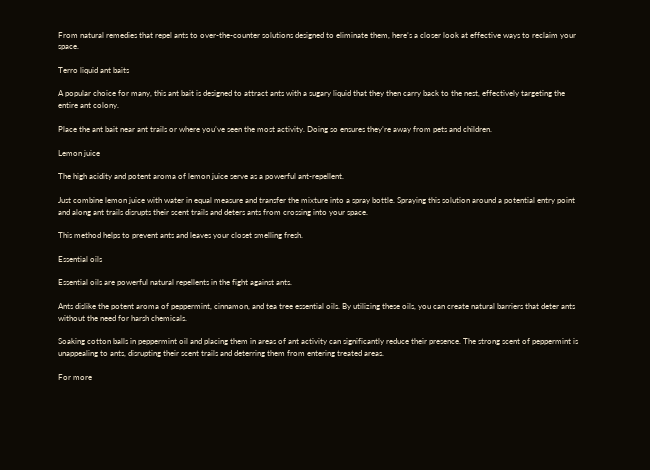From natural remedies that repel ants to over-the-counter solutions designed to eliminate them, here’s a closer look at effective ways to reclaim your space.

Terro liquid ant baits

A popular choice for many, this ant bait is designed to attract ants with a sugary liquid that they then carry back to the nest, effectively targeting the entire ant colony.

Place the ant bait near ant trails or where you’ve seen the most activity. Doing so ensures they’re away from pets and children.

Lemon juice

The high acidity and potent aroma of lemon juice serve as a powerful ant-repellent.

Just combine lemon juice with water in equal measure and transfer the mixture into a spray bottle. Spraying this solution around a potential entry point and along ant trails disrupts their scent trails and deters ants from crossing into your space.

This method helps to prevent ants and leaves your closet smelling fresh.

Essential oils

Essential oils are powerful natural repellents in the fight against ants.

Ants dislike the potent aroma of peppermint, cinnamon, and tea tree essential oils. By utilizing these oils, you can create natural barriers that deter ants without the need for harsh chemicals.

Soaking cotton balls in peppermint oil and placing them in areas of ant activity can significantly reduce their presence. The strong scent of peppermint is unappealing to ants, disrupting their scent trails and deterring them from entering treated areas.

For more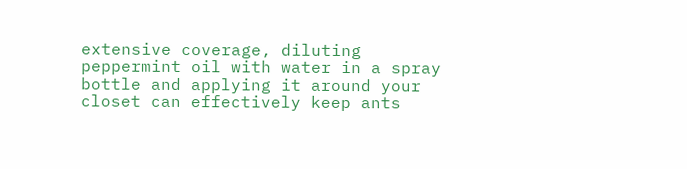extensive coverage, diluting peppermint oil with water in a spray bottle and applying it around your closet can effectively keep ants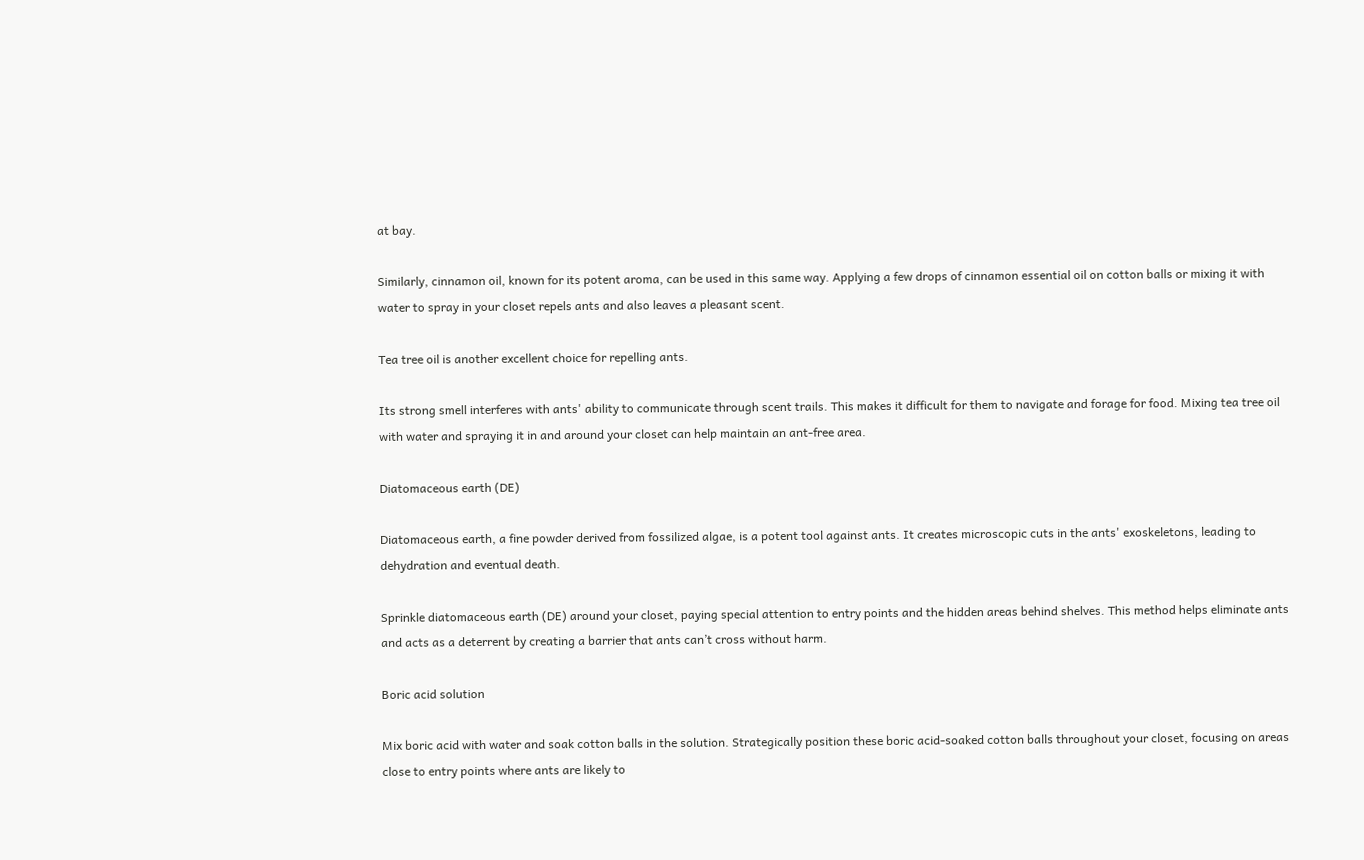at bay.

Similarly, cinnamon oil, known for its potent aroma, can be used in this same way. Applying a few drops of cinnamon essential oil on cotton balls or mixing it with water to spray in your closet repels ants and also leaves a pleasant scent.

Tea tree oil is another excellent choice for repelling ants.

Its strong smell interferes with ants' ability to communicate through scent trails. This makes it difficult for them to navigate and forage for food. Mixing tea tree oil with water and spraying it in and around your closet can help maintain an ant-free area.

Diatomaceous earth (DE)

Diatomaceous earth, a fine powder derived from fossilized algae, is a potent tool against ants. It creates microscopic cuts in the ants' exoskeletons, leading to dehydration and eventual death.

Sprinkle diatomaceous earth (DE) around your closet, paying special attention to entry points and the hidden areas behind shelves. This method helps eliminate ants and acts as a deterrent by creating a barrier that ants can’t cross without harm.

Boric acid solution

Mix boric acid with water and soak cotton balls in the solution. Strategically position these boric acid-soaked cotton balls throughout your closet, focusing on areas close to entry points where ants are likely to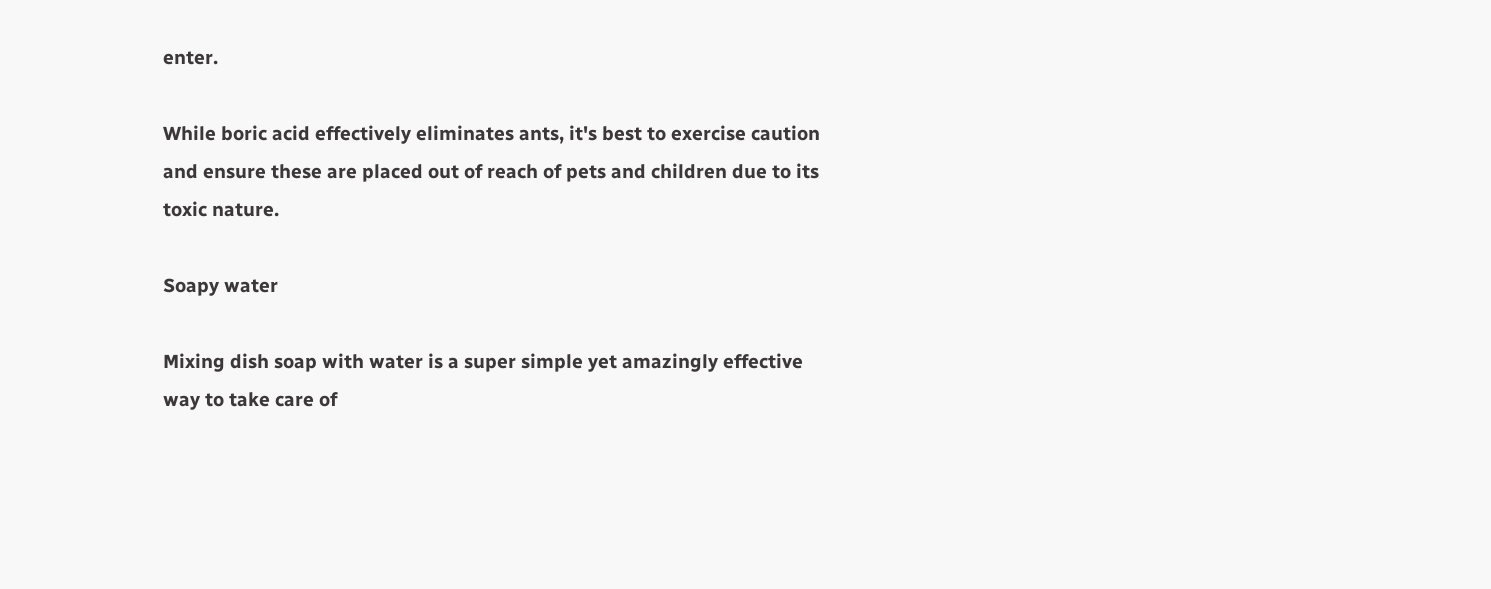enter.

While boric acid effectively eliminates ants, it's best to exercise caution and ensure these are placed out of reach of pets and children due to its toxic nature.

Soapy water

Mixing dish soap with water is a super simple yet amazingly effective way to take care of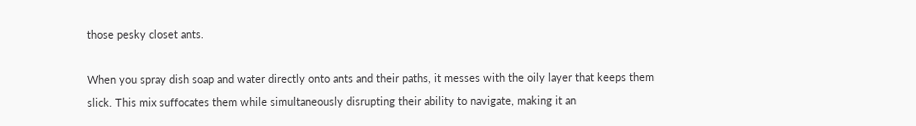those pesky closet ants.

When you spray dish soap and water directly onto ants and their paths, it messes with the oily layer that keeps them slick. This mix suffocates them while simultaneously disrupting their ability to navigate, making it an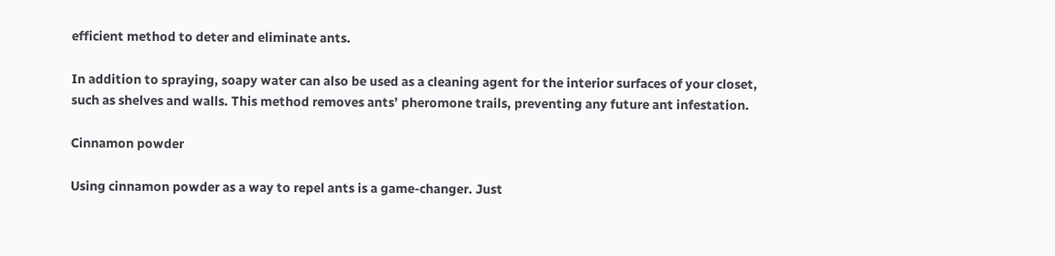efficient method to deter and eliminate ants.

In addition to spraying, soapy water can also be used as a cleaning agent for the interior surfaces of your closet, such as shelves and walls. This method removes ants’ pheromone trails, preventing any future ant infestation.

Cinnamon powder

Using cinnamon powder as a way to repel ants is a game-changer. Just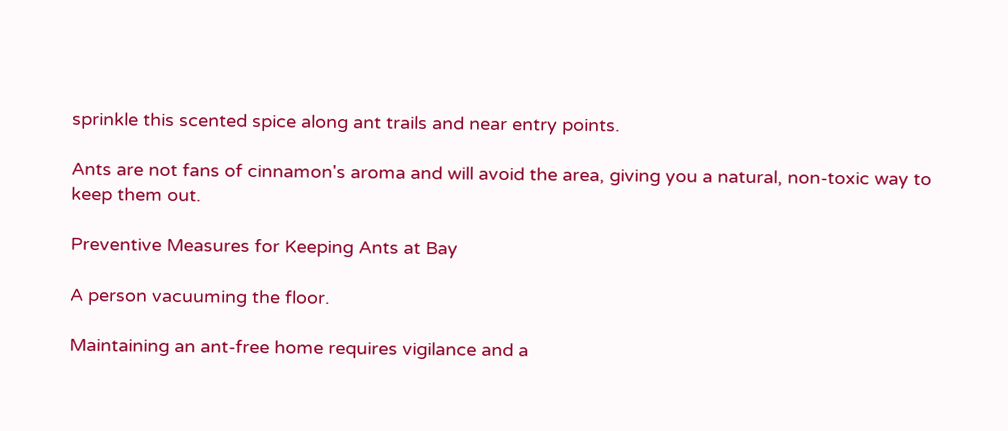sprinkle this scented spice along ant trails and near entry points.

Ants are not fans of cinnamon's aroma and will avoid the area, giving you a natural, non-toxic way to keep them out.

Preventive Measures for Keeping Ants at Bay

A person vacuuming the floor.

Maintaining an ant-free home requires vigilance and a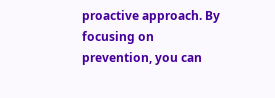proactive approach. By focusing on prevention, you can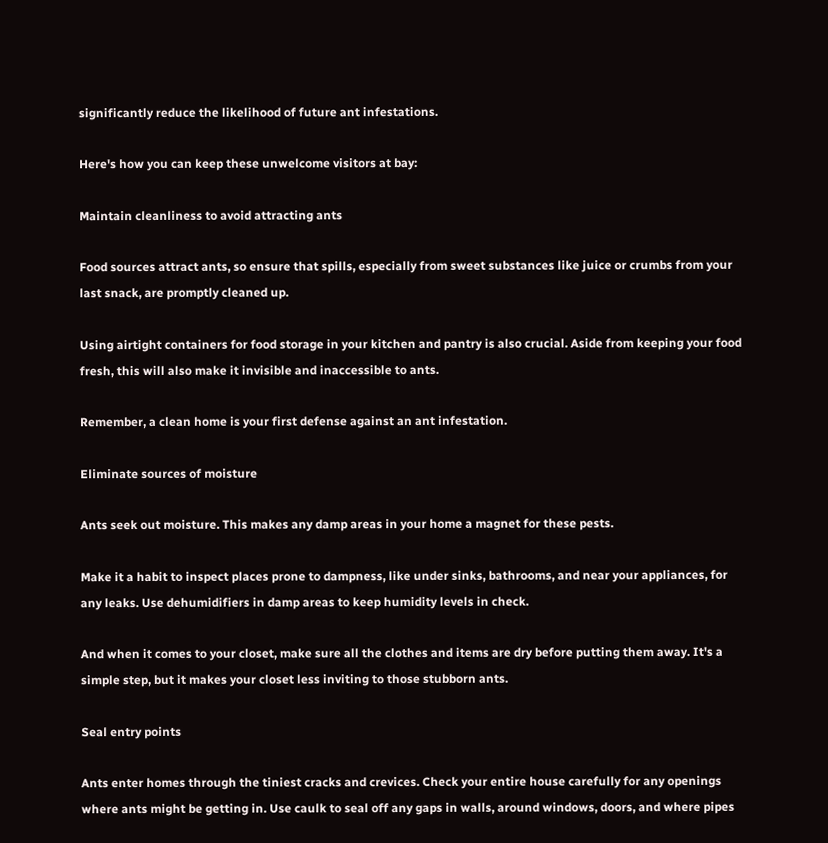significantly reduce the likelihood of future ant infestations.

Here's how you can keep these unwelcome visitors at bay:

Maintain cleanliness to avoid attracting ants

Food sources attract ants, so ensure that spills, especially from sweet substances like juice or crumbs from your last snack, are promptly cleaned up.

Using airtight containers for food storage in your kitchen and pantry is also crucial. Aside from keeping your food fresh, this will also make it invisible and inaccessible to ants.

Remember, a clean home is your first defense against an ant infestation.

Eliminate sources of moisture

Ants seek out moisture. This makes any damp areas in your home a magnet for these pests.

Make it a habit to inspect places prone to dampness, like under sinks, bathrooms, and near your appliances, for any leaks. Use dehumidifiers in damp areas to keep humidity levels in check.

And when it comes to your closet, make sure all the clothes and items are dry before putting them away. It's a simple step, but it makes your closet less inviting to those stubborn ants.

Seal entry points

Ants enter homes through the tiniest cracks and crevices. Check your entire house carefully for any openings where ants might be getting in. Use caulk to seal off any gaps in walls, around windows, doors, and where pipes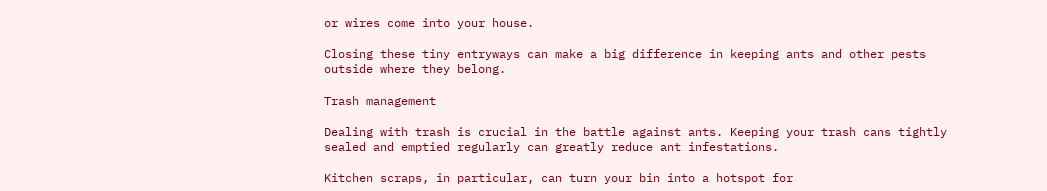or wires come into your house.

Closing these tiny entryways can make a big difference in keeping ants and other pests outside where they belong.

Trash management

Dealing with trash is crucial in the battle against ants. Keeping your trash cans tightly sealed and emptied regularly can greatly reduce ant infestations.

Kitchen scraps, in particular, can turn your bin into a hotspot for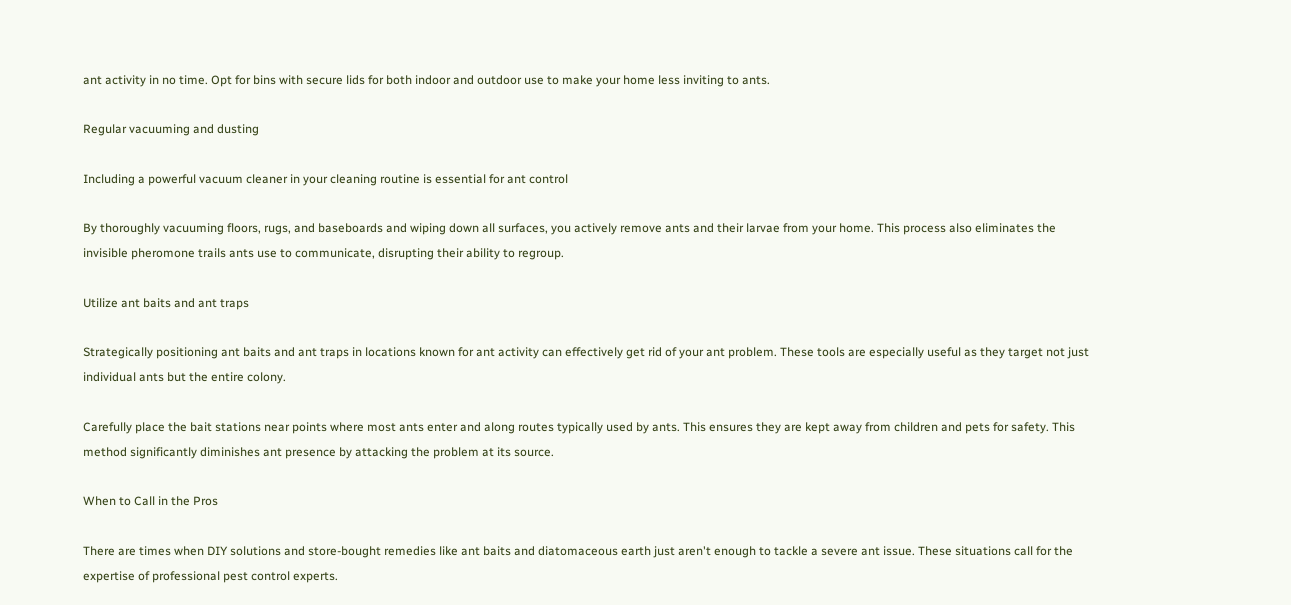ant activity in no time. Opt for bins with secure lids for both indoor and outdoor use to make your home less inviting to ants.

Regular vacuuming and dusting

Including a powerful vacuum cleaner in your cleaning routine is essential for ant control

By thoroughly vacuuming floors, rugs, and baseboards and wiping down all surfaces, you actively remove ants and their larvae from your home. This process also eliminates the invisible pheromone trails ants use to communicate, disrupting their ability to regroup.

Utilize ant baits and ant traps

Strategically positioning ant baits and ant traps in locations known for ant activity can effectively get rid of your ant problem. These tools are especially useful as they target not just individual ants but the entire colony.

Carefully place the bait stations near points where most ants enter and along routes typically used by ants. This ensures they are kept away from children and pets for safety. This method significantly diminishes ant presence by attacking the problem at its source.

When to Call in the Pros

There are times when DIY solutions and store-bought remedies like ant baits and diatomaceous earth just aren't enough to tackle a severe ant issue. These situations call for the expertise of professional pest control experts.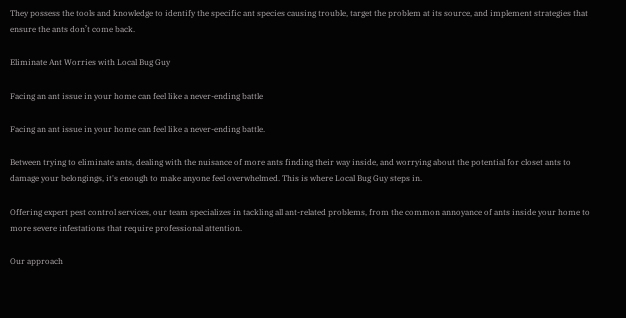They possess the tools and knowledge to identify the specific ant species causing trouble, target the problem at its source, and implement strategies that ensure the ants don’t come back.

Eliminate Ant Worries with Local Bug Guy

Facing an ant issue in your home can feel like a never-ending battle

Facing an ant issue in your home can feel like a never-ending battle.

Between trying to eliminate ants, dealing with the nuisance of more ants finding their way inside, and worrying about the potential for closet ants to damage your belongings, it's enough to make anyone feel overwhelmed. This is where Local Bug Guy steps in.

Offering expert pest control services, our team specializes in tackling all ant-related problems, from the common annoyance of ants inside your home to more severe infestations that require professional attention.

Our approach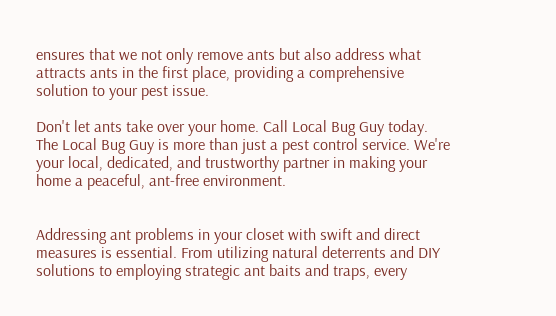ensures that we not only remove ants but also address what attracts ants in the first place, providing a comprehensive solution to your pest issue.

Don't let ants take over your home. Call Local Bug Guy today. The Local Bug Guy is more than just a pest control service. We're your local, dedicated, and trustworthy partner in making your home a peaceful, ant-free environment.


Addressing ant problems in your closet with swift and direct measures is essential. From utilizing natural deterrents and DIY solutions to employing strategic ant baits and traps, every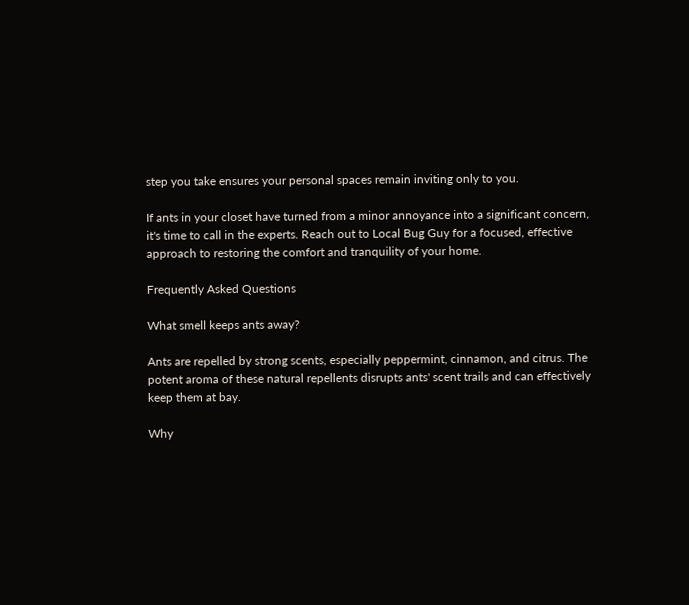step you take ensures your personal spaces remain inviting only to you.

If ants in your closet have turned from a minor annoyance into a significant concern, it's time to call in the experts. Reach out to Local Bug Guy for a focused, effective approach to restoring the comfort and tranquility of your home.

Frequently Asked Questions

What smell keeps ants away?

Ants are repelled by strong scents, especially peppermint, cinnamon, and citrus. The potent aroma of these natural repellents disrupts ants' scent trails and can effectively keep them at bay.

Why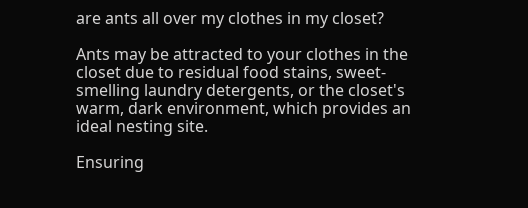are ants all over my clothes in my closet?

Ants may be attracted to your clothes in the closet due to residual food stains, sweet-smelling laundry detergents, or the closet's warm, dark environment, which provides an ideal nesting site.

Ensuring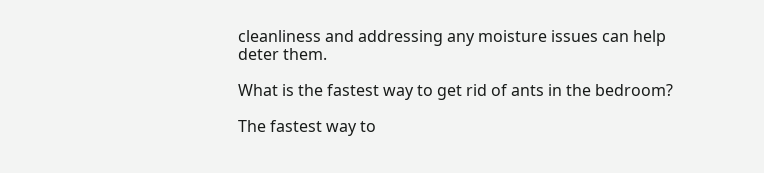cleanliness and addressing any moisture issues can help deter them.

What is the fastest way to get rid of ants in the bedroom?

The fastest way to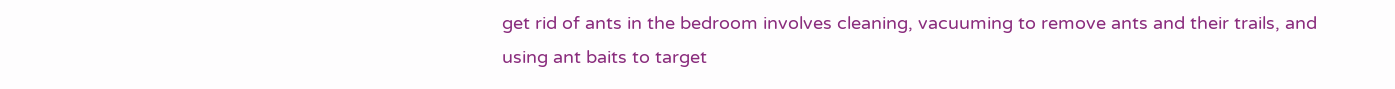get rid of ants in the bedroom involves cleaning, vacuuming to remove ants and their trails, and using ant baits to target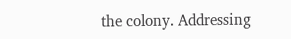the colony. Addressing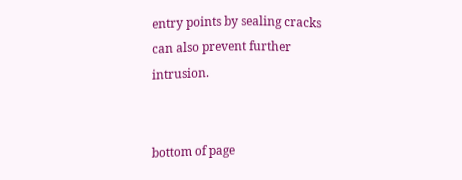entry points by sealing cracks can also prevent further intrusion.


bottom of page